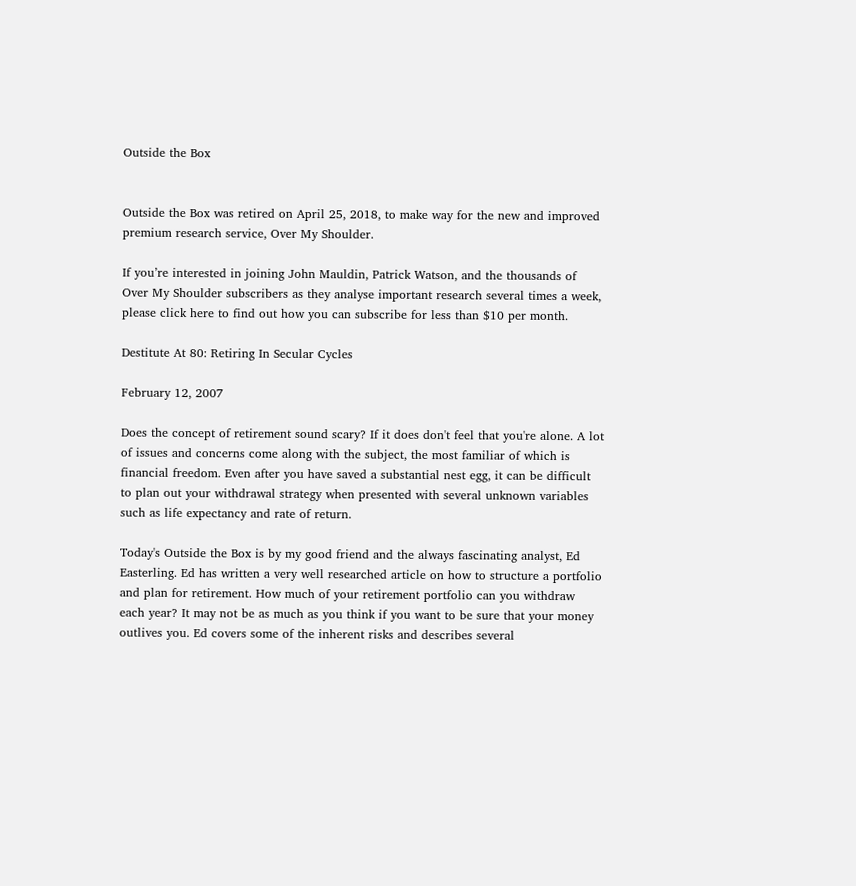Outside the Box


Outside the Box was retired on April 25, 2018, to make way for the new and improved premium research service, Over My Shoulder.

If you’re interested in joining John Mauldin, Patrick Watson, and the thousands of Over My Shoulder subscribers as they analyse important research several times a week, please click here to find out how you can subscribe for less than $10 per month.

Destitute At 80: Retiring In Secular Cycles

February 12, 2007

Does the concept of retirement sound scary? If it does don't feel that you're alone. A lot of issues and concerns come along with the subject, the most familiar of which is financial freedom. Even after you have saved a substantial nest egg, it can be difficult to plan out your withdrawal strategy when presented with several unknown variables such as life expectancy and rate of return.

Today's Outside the Box is by my good friend and the always fascinating analyst, Ed Easterling. Ed has written a very well researched article on how to structure a portfolio and plan for retirement. How much of your retirement portfolio can you withdraw each year? It may not be as much as you think if you want to be sure that your money outlives you. Ed covers some of the inherent risks and describes several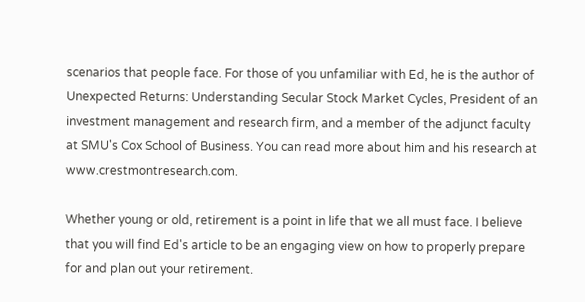scenarios that people face. For those of you unfamiliar with Ed, he is the author of Unexpected Returns: Understanding Secular Stock Market Cycles, President of an investment management and research firm, and a member of the adjunct faculty at SMU's Cox School of Business. You can read more about him and his research at www.crestmontresearch.com.

Whether young or old, retirement is a point in life that we all must face. I believe that you will find Ed's article to be an engaging view on how to properly prepare for and plan out your retirement.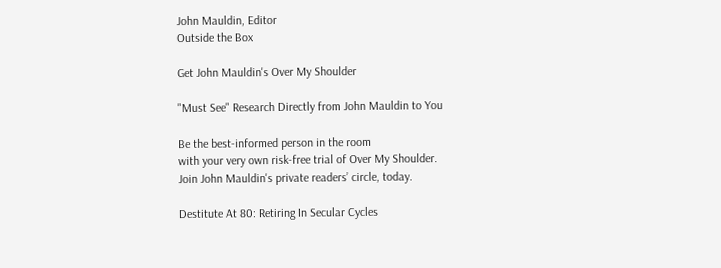John Mauldin, Editor
Outside the Box

Get John Mauldin's Over My Shoulder

"Must See" Research Directly from John Mauldin to You

Be the best-informed person in the room
with your very own risk-free trial of Over My Shoulder.
Join John Mauldin's private readers’ circle, today.

Destitute At 80: Retiring In Secular Cycles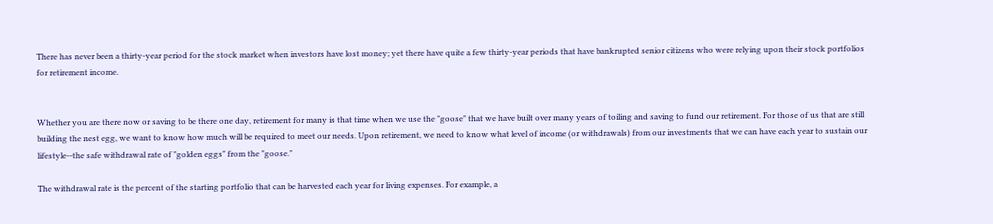There has never been a thirty-year period for the stock market when investors have lost money; yet there have quite a few thirty-year periods that have bankrupted senior citizens who were relying upon their stock portfolios for retirement income.


Whether you are there now or saving to be there one day, retirement for many is that time when we use the "goose" that we have built over many years of toiling and saving to fund our retirement. For those of us that are still building the nest egg, we want to know how much will be required to meet our needs. Upon retirement, we need to know what level of income (or withdrawals) from our investments that we can have each year to sustain our lifestyle--the safe withdrawal rate of "golden eggs" from the "goose."

The withdrawal rate is the percent of the starting portfolio that can be harvested each year for living expenses. For example, a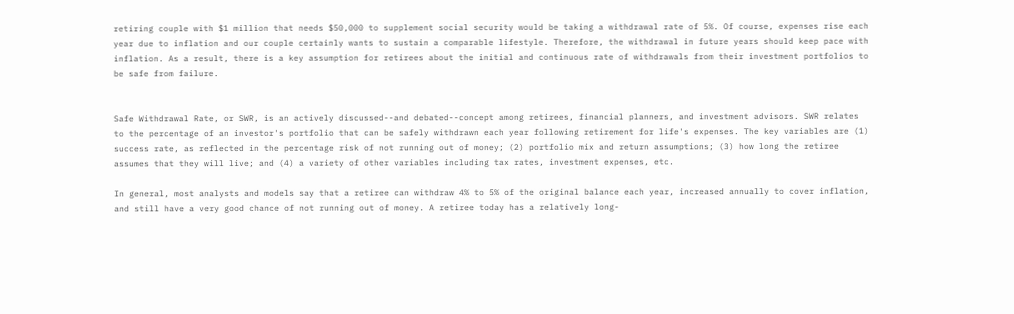retiring couple with $1 million that needs $50,000 to supplement social security would be taking a withdrawal rate of 5%. Of course, expenses rise each year due to inflation and our couple certainly wants to sustain a comparable lifestyle. Therefore, the withdrawal in future years should keep pace with inflation. As a result, there is a key assumption for retirees about the initial and continuous rate of withdrawals from their investment portfolios to be safe from failure.


Safe Withdrawal Rate, or SWR, is an actively discussed--and debated--concept among retirees, financial planners, and investment advisors. SWR relates to the percentage of an investor's portfolio that can be safely withdrawn each year following retirement for life's expenses. The key variables are (1) success rate, as reflected in the percentage risk of not running out of money; (2) portfolio mix and return assumptions; (3) how long the retiree assumes that they will live; and (4) a variety of other variables including tax rates, investment expenses, etc.

In general, most analysts and models say that a retiree can withdraw 4% to 5% of the original balance each year, increased annually to cover inflation, and still have a very good chance of not running out of money. A retiree today has a relatively long-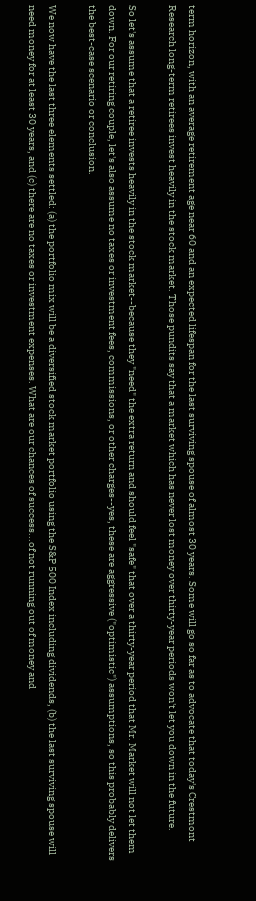term horizon, with an average retirement age near 60 and an expected lifespan for the last surviving spouse of almost 30 years. Some will go so far as to advocate that today's Crestmont Research long-term retirees invest heavily in the stock market. Those pundits say that a market which has never lost money over thirty-year periods won't let you down in the future.

So let's assume that a retiree invests heavily in the stock market--because they "need" the extra return and should feel "safe" that over a thirty-year period that Mr. Market will not let them down. For our retiring couple, let's also assume no taxes or investment fees, commissions, or other charges--yes, these are aggressive ("optimistic") assumptions, so this probably delivers the best-case scenario or conclusion.

We now have the last three elements settled: (a) the portfolio mix will be a diversified stock market portfolio using the S&P 500 Index including dividends, (b) the last surviving spouse will need money for at least 30 years, and (c) there are no taxes or investment expenses. What are our chances of success...of not running out of money and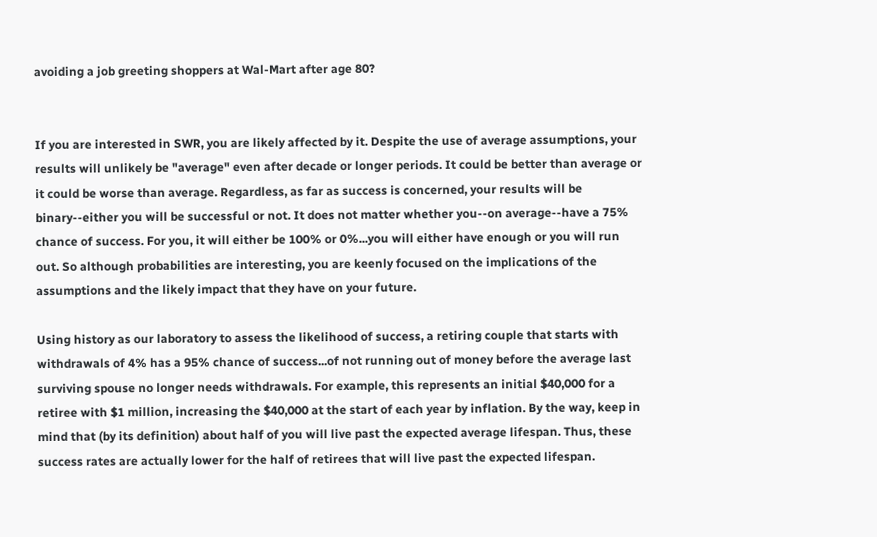avoiding a job greeting shoppers at Wal-Mart after age 80?


If you are interested in SWR, you are likely affected by it. Despite the use of average assumptions, your results will unlikely be "average" even after decade or longer periods. It could be better than average or it could be worse than average. Regardless, as far as success is concerned, your results will be binary--either you will be successful or not. It does not matter whether you--on average--have a 75% chance of success. For you, it will either be 100% or 0%...you will either have enough or you will run out. So although probabilities are interesting, you are keenly focused on the implications of the assumptions and the likely impact that they have on your future.

Using history as our laboratory to assess the likelihood of success, a retiring couple that starts with withdrawals of 4% has a 95% chance of success...of not running out of money before the average last surviving spouse no longer needs withdrawals. For example, this represents an initial $40,000 for a retiree with $1 million, increasing the $40,000 at the start of each year by inflation. By the way, keep in mind that (by its definition) about half of you will live past the expected average lifespan. Thus, these success rates are actually lower for the half of retirees that will live past the expected lifespan.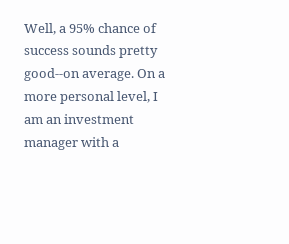Well, a 95% chance of success sounds pretty good--on average. On a more personal level, I am an investment manager with a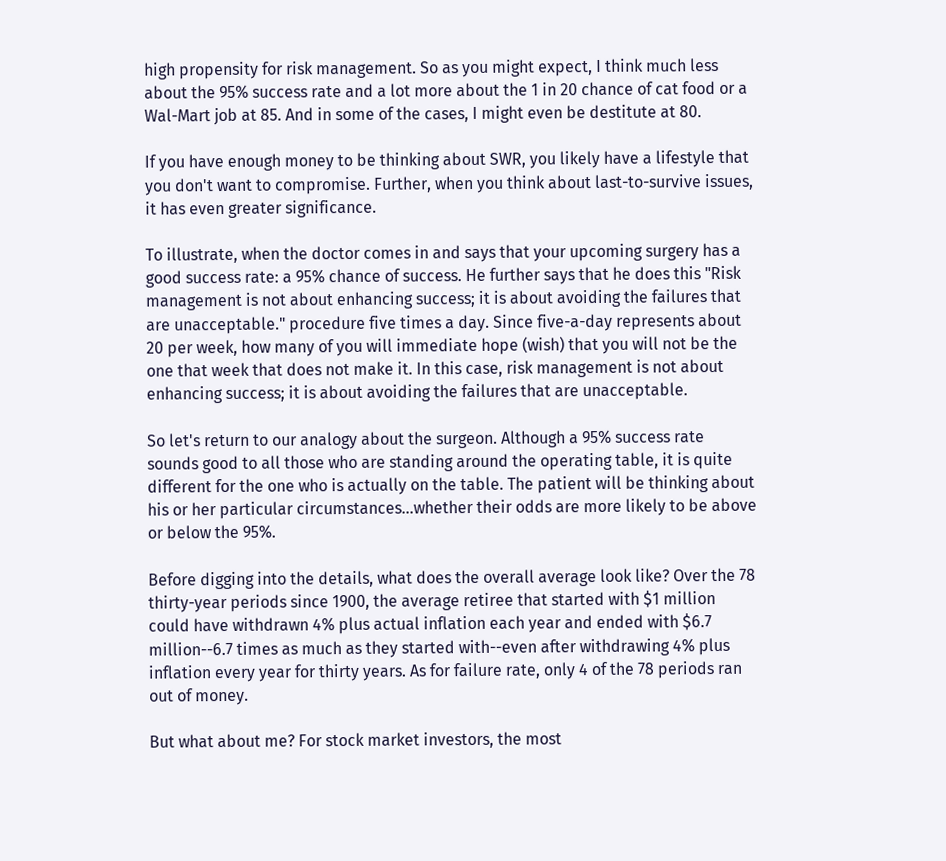high propensity for risk management. So as you might expect, I think much less about the 95% success rate and a lot more about the 1 in 20 chance of cat food or a Wal-Mart job at 85. And in some of the cases, I might even be destitute at 80.

If you have enough money to be thinking about SWR, you likely have a lifestyle that you don't want to compromise. Further, when you think about last-to-survive issues, it has even greater significance.

To illustrate, when the doctor comes in and says that your upcoming surgery has a good success rate: a 95% chance of success. He further says that he does this "Risk management is not about enhancing success; it is about avoiding the failures that are unacceptable." procedure five times a day. Since five-a-day represents about 20 per week, how many of you will immediate hope (wish) that you will not be the one that week that does not make it. In this case, risk management is not about enhancing success; it is about avoiding the failures that are unacceptable.

So let's return to our analogy about the surgeon. Although a 95% success rate sounds good to all those who are standing around the operating table, it is quite different for the one who is actually on the table. The patient will be thinking about his or her particular circumstances...whether their odds are more likely to be above or below the 95%.

Before digging into the details, what does the overall average look like? Over the 78 thirty-year periods since 1900, the average retiree that started with $1 million could have withdrawn 4% plus actual inflation each year and ended with $6.7 million--6.7 times as much as they started with--even after withdrawing 4% plus inflation every year for thirty years. As for failure rate, only 4 of the 78 periods ran out of money.

But what about me? For stock market investors, the most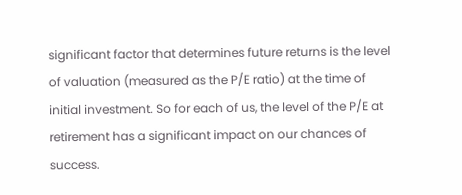significant factor that determines future returns is the level of valuation (measured as the P/E ratio) at the time of initial investment. So for each of us, the level of the P/E at retirement has a significant impact on our chances of success.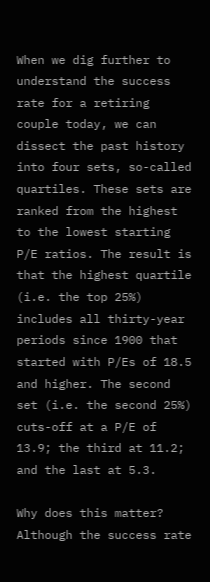When we dig further to understand the success rate for a retiring couple today, we can dissect the past history into four sets, so-called quartiles. These sets are ranked from the highest to the lowest starting P/E ratios. The result is that the highest quartile (i.e. the top 25%) includes all thirty-year periods since 1900 that started with P/Es of 18.5 and higher. The second set (i.e. the second 25%) cuts-off at a P/E of 13.9; the third at 11.2; and the last at 5.3.

Why does this matter? Although the success rate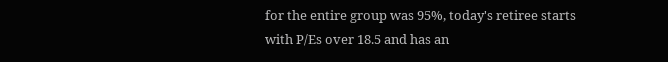for the entire group was 95%, today's retiree starts with P/Es over 18.5 and has an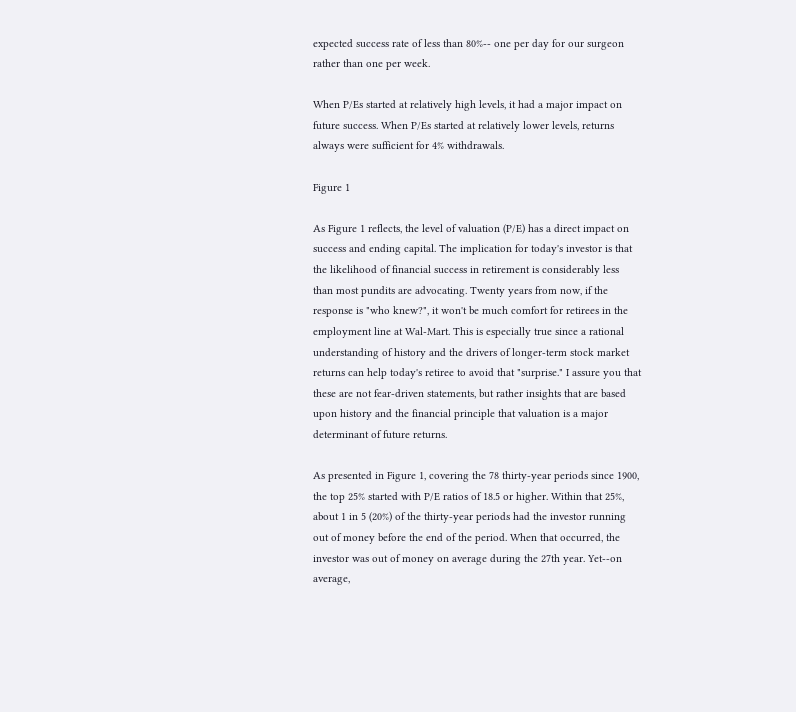expected success rate of less than 80%-- one per day for our surgeon rather than one per week.

When P/Es started at relatively high levels, it had a major impact on future success. When P/Es started at relatively lower levels, returns always were sufficient for 4% withdrawals.

Figure 1

As Figure 1 reflects, the level of valuation (P/E) has a direct impact on success and ending capital. The implication for today's investor is that the likelihood of financial success in retirement is considerably less than most pundits are advocating. Twenty years from now, if the response is "who knew?", it won't be much comfort for retirees in the employment line at Wal-Mart. This is especially true since a rational understanding of history and the drivers of longer-term stock market returns can help today's retiree to avoid that "surprise." I assure you that these are not fear-driven statements, but rather insights that are based upon history and the financial principle that valuation is a major determinant of future returns.

As presented in Figure 1, covering the 78 thirty-year periods since 1900, the top 25% started with P/E ratios of 18.5 or higher. Within that 25%, about 1 in 5 (20%) of the thirty-year periods had the investor running out of money before the end of the period. When that occurred, the investor was out of money on average during the 27th year. Yet--on average,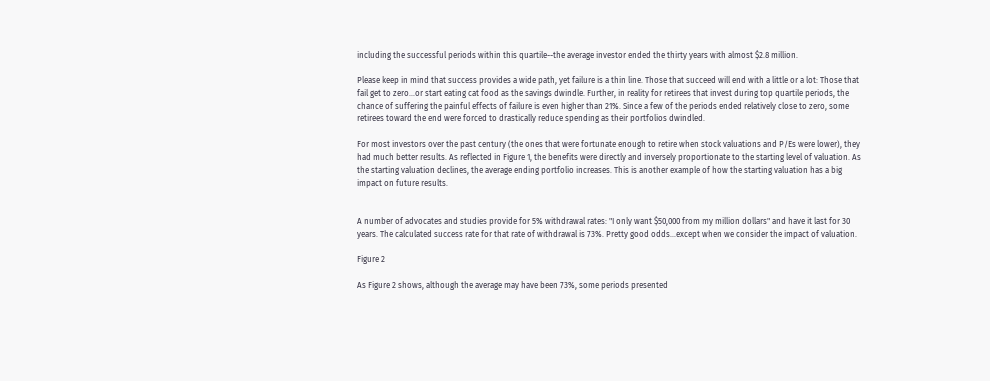including the successful periods within this quartile--the average investor ended the thirty years with almost $2.8 million.

Please keep in mind that success provides a wide path, yet failure is a thin line. Those that succeed will end with a little or a lot: Those that fail get to zero...or start eating cat food as the savings dwindle. Further, in reality for retirees that invest during top quartile periods, the chance of suffering the painful effects of failure is even higher than 21%. Since a few of the periods ended relatively close to zero, some retirees toward the end were forced to drastically reduce spending as their portfolios dwindled.

For most investors over the past century (the ones that were fortunate enough to retire when stock valuations and P/Es were lower), they had much better results. As reflected in Figure 1, the benefits were directly and inversely proportionate to the starting level of valuation. As the starting valuation declines, the average ending portfolio increases. This is another example of how the starting valuation has a big impact on future results.


A number of advocates and studies provide for 5% withdrawal rates: "I only want $50,000 from my million dollars" and have it last for 30 years. The calculated success rate for that rate of withdrawal is 73%. Pretty good odds...except when we consider the impact of valuation.

Figure 2

As Figure 2 shows, although the average may have been 73%, some periods presented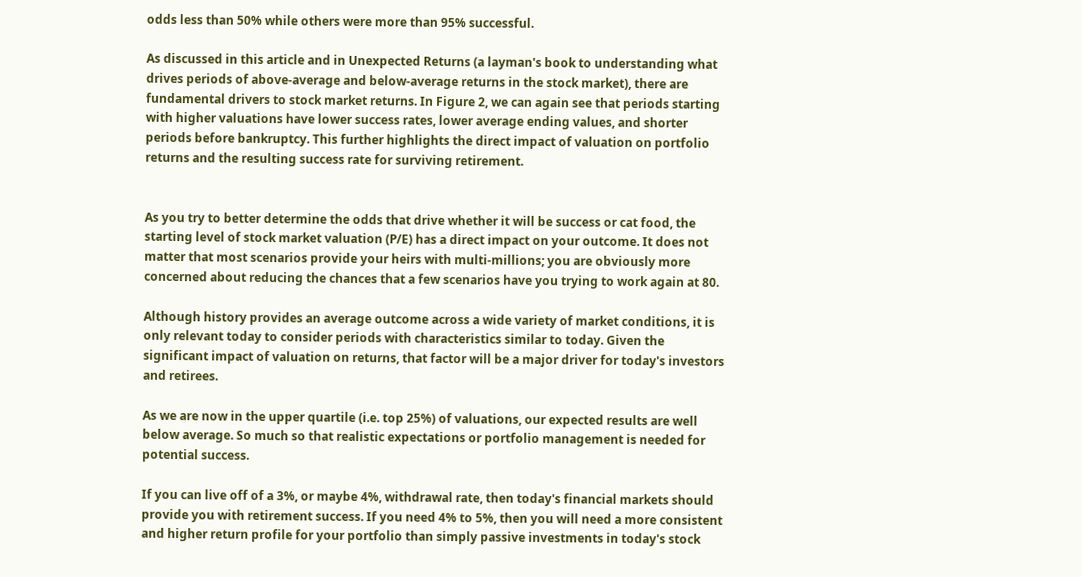odds less than 50% while others were more than 95% successful.

As discussed in this article and in Unexpected Returns (a layman's book to understanding what drives periods of above-average and below-average returns in the stock market), there are fundamental drivers to stock market returns. In Figure 2, we can again see that periods starting with higher valuations have lower success rates, lower average ending values, and shorter periods before bankruptcy. This further highlights the direct impact of valuation on portfolio returns and the resulting success rate for surviving retirement.


As you try to better determine the odds that drive whether it will be success or cat food, the starting level of stock market valuation (P/E) has a direct impact on your outcome. It does not matter that most scenarios provide your heirs with multi-millions; you are obviously more concerned about reducing the chances that a few scenarios have you trying to work again at 80.

Although history provides an average outcome across a wide variety of market conditions, it is only relevant today to consider periods with characteristics similar to today. Given the significant impact of valuation on returns, that factor will be a major driver for today's investors and retirees.

As we are now in the upper quartile (i.e. top 25%) of valuations, our expected results are well below average. So much so that realistic expectations or portfolio management is needed for potential success.

If you can live off of a 3%, or maybe 4%, withdrawal rate, then today's financial markets should provide you with retirement success. If you need 4% to 5%, then you will need a more consistent and higher return profile for your portfolio than simply passive investments in today's stock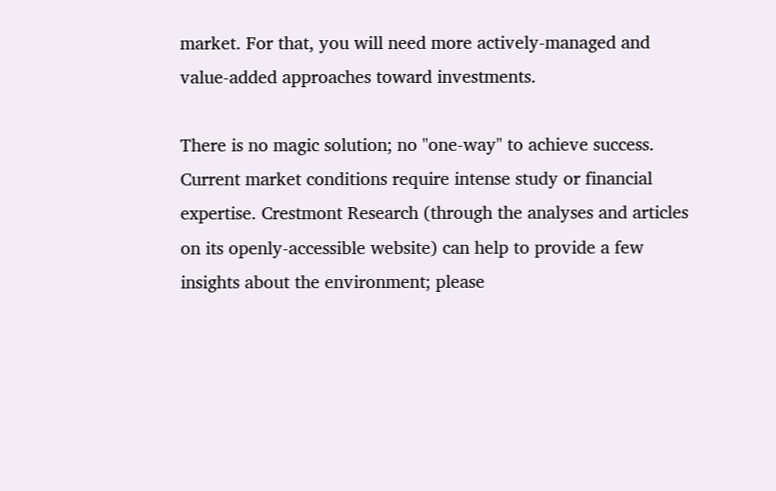market. For that, you will need more actively-managed and value-added approaches toward investments.

There is no magic solution; no "one-way" to achieve success. Current market conditions require intense study or financial expertise. Crestmont Research (through the analyses and articles on its openly-accessible website) can help to provide a few insights about the environment; please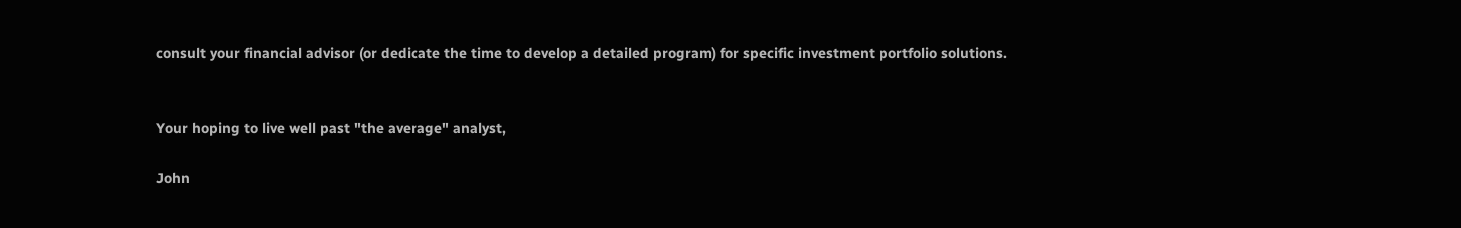consult your financial advisor (or dedicate the time to develop a detailed program) for specific investment portfolio solutions.


Your hoping to live well past "the average" analyst,

John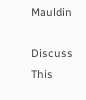Mauldin

Discuss This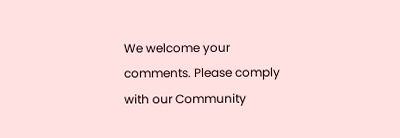We welcome your comments. Please comply with our Community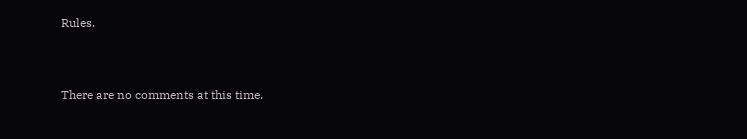Rules.


There are no comments at this time.